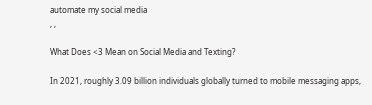automate my social media
, ,

What Does <3 Mean on Social Media and Texting?

In 2021, roughly 3.09 billion individuals globally turned to mobile messaging apps,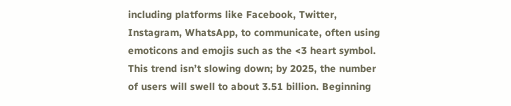including platforms like Facebook, Twitter, Instagram, WhatsApp, to communicate, often using emoticons and emojis such as the <3 heart symbol. This trend isn’t slowing down; by 2025, the number of users will swell to about 3.51 billion. Beginning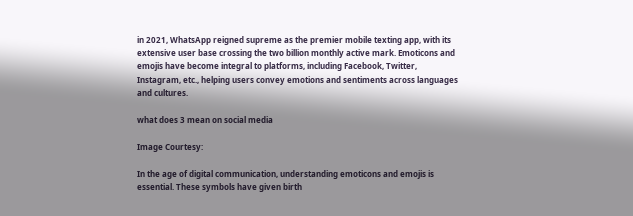in 2021, WhatsApp reigned supreme as the premier mobile texting app, with its extensive user base crossing the two billion monthly active mark. Emoticons and emojis have become integral to platforms, including Facebook, Twitter, Instagram, etc., helping users convey emotions and sentiments across languages and cultures.

what does 3 mean on social media

Image Courtesy:

In the age of digital communication, understanding emoticons and emojis is essential. These symbols have given birth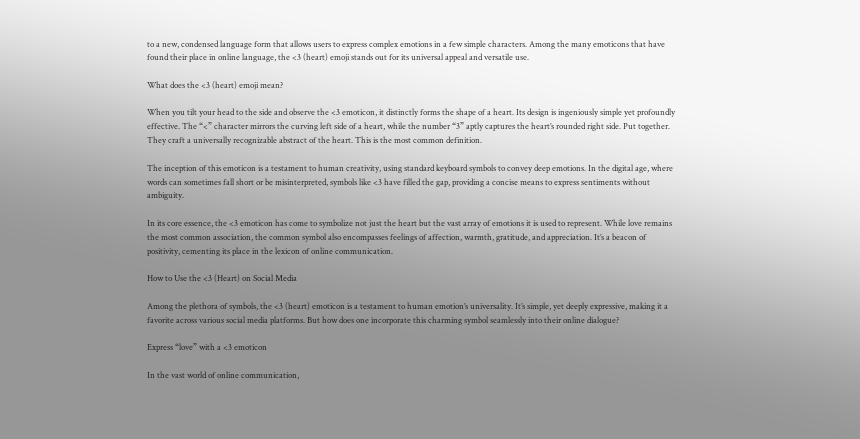to a new, condensed language form that allows users to express complex emotions in a few simple characters. Among the many emoticons that have found their place in online language, the <3 (heart) emoji stands out for its universal appeal and versatile use.

What does the <3 (heart) emoji mean?

When you tilt your head to the side and observe the <3 emoticon, it distinctly forms the shape of a heart. Its design is ingeniously simple yet profoundly effective. The “<” character mirrors the curving left side of a heart, while the number “3” aptly captures the heart’s rounded right side. Put together. They craft a universally recognizable abstract of the heart. This is the most common definition.

The inception of this emoticon is a testament to human creativity, using standard keyboard symbols to convey deep emotions. In the digital age, where words can sometimes fall short or be misinterpreted, symbols like <3 have filled the gap, providing a concise means to express sentiments without ambiguity.

In its core essence, the <3 emoticon has come to symbolize not just the heart but the vast array of emotions it is used to represent. While love remains the most common association, the common symbol also encompasses feelings of affection, warmth, gratitude, and appreciation. It’s a beacon of positivity, cementing its place in the lexicon of online communication.

How to Use the <3 (Heart) on Social Media

Among the plethora of symbols, the <3 (heart) emoticon is a testament to human emotion’s universality. It’s simple, yet deeply expressive, making it a favorite across various social media platforms. But how does one incorporate this charming symbol seamlessly into their online dialogue?

Express “love” with a <3 emoticon

In the vast world of online communication,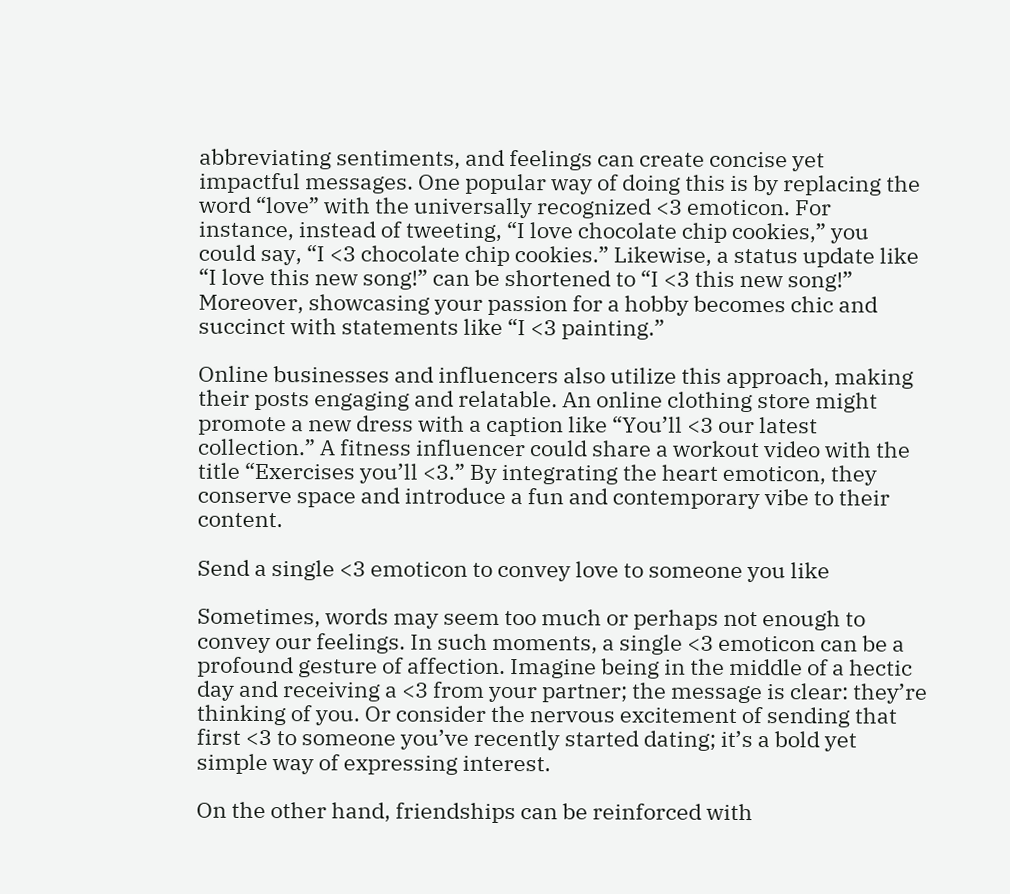abbreviating sentiments, and feelings can create concise yet impactful messages. One popular way of doing this is by replacing the word “love” with the universally recognized <3 emoticon. For instance, instead of tweeting, “I love chocolate chip cookies,” you could say, “I <3 chocolate chip cookies.” Likewise, a status update like “I love this new song!” can be shortened to “I <3 this new song!” Moreover, showcasing your passion for a hobby becomes chic and succinct with statements like “I <3 painting.”

Online businesses and influencers also utilize this approach, making their posts engaging and relatable. An online clothing store might promote a new dress with a caption like “You’ll <3 our latest collection.” A fitness influencer could share a workout video with the title “Exercises you’ll <3.” By integrating the heart emoticon, they conserve space and introduce a fun and contemporary vibe to their content.

Send a single <3 emoticon to convey love to someone you like

Sometimes, words may seem too much or perhaps not enough to convey our feelings. In such moments, a single <3 emoticon can be a profound gesture of affection. Imagine being in the middle of a hectic day and receiving a <3 from your partner; the message is clear: they’re thinking of you. Or consider the nervous excitement of sending that first <3 to someone you’ve recently started dating; it’s a bold yet simple way of expressing interest.

On the other hand, friendships can be reinforced with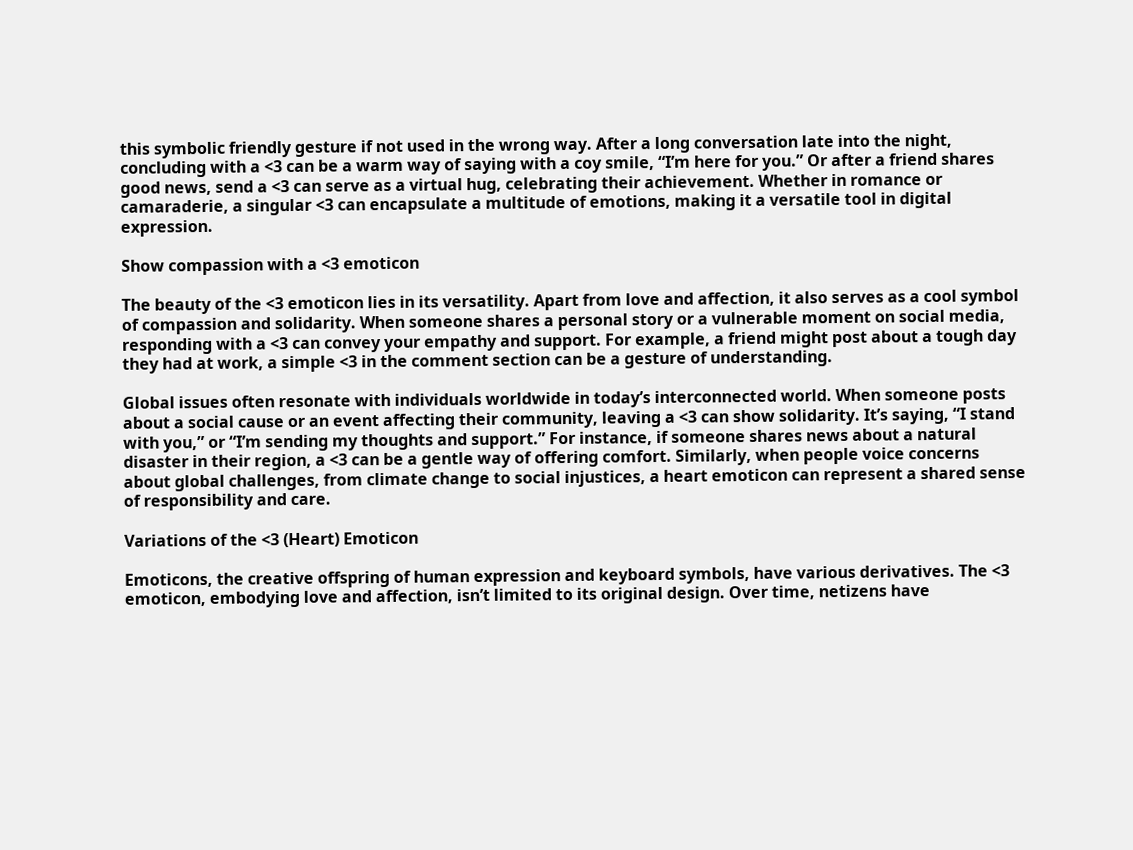this symbolic friendly gesture if not used in the wrong way. After a long conversation late into the night, concluding with a <3 can be a warm way of saying with a coy smile, “I’m here for you.” Or after a friend shares good news, send a <3 can serve as a virtual hug, celebrating their achievement. Whether in romance or camaraderie, a singular <3 can encapsulate a multitude of emotions, making it a versatile tool in digital expression.

Show compassion with a <3 emoticon

The beauty of the <3 emoticon lies in its versatility. Apart from love and affection, it also serves as a cool symbol of compassion and solidarity. When someone shares a personal story or a vulnerable moment on social media, responding with a <3 can convey your empathy and support. For example, a friend might post about a tough day they had at work, a simple <3 in the comment section can be a gesture of understanding.

Global issues often resonate with individuals worldwide in today’s interconnected world. When someone posts about a social cause or an event affecting their community, leaving a <3 can show solidarity. It’s saying, “I stand with you,” or “I’m sending my thoughts and support.” For instance, if someone shares news about a natural disaster in their region, a <3 can be a gentle way of offering comfort. Similarly, when people voice concerns about global challenges, from climate change to social injustices, a heart emoticon can represent a shared sense of responsibility and care.

Variations of the <3 (Heart) Emoticon

Emoticons, the creative offspring of human expression and keyboard symbols, have various derivatives. The <3 emoticon, embodying love and affection, isn’t limited to its original design. Over time, netizens have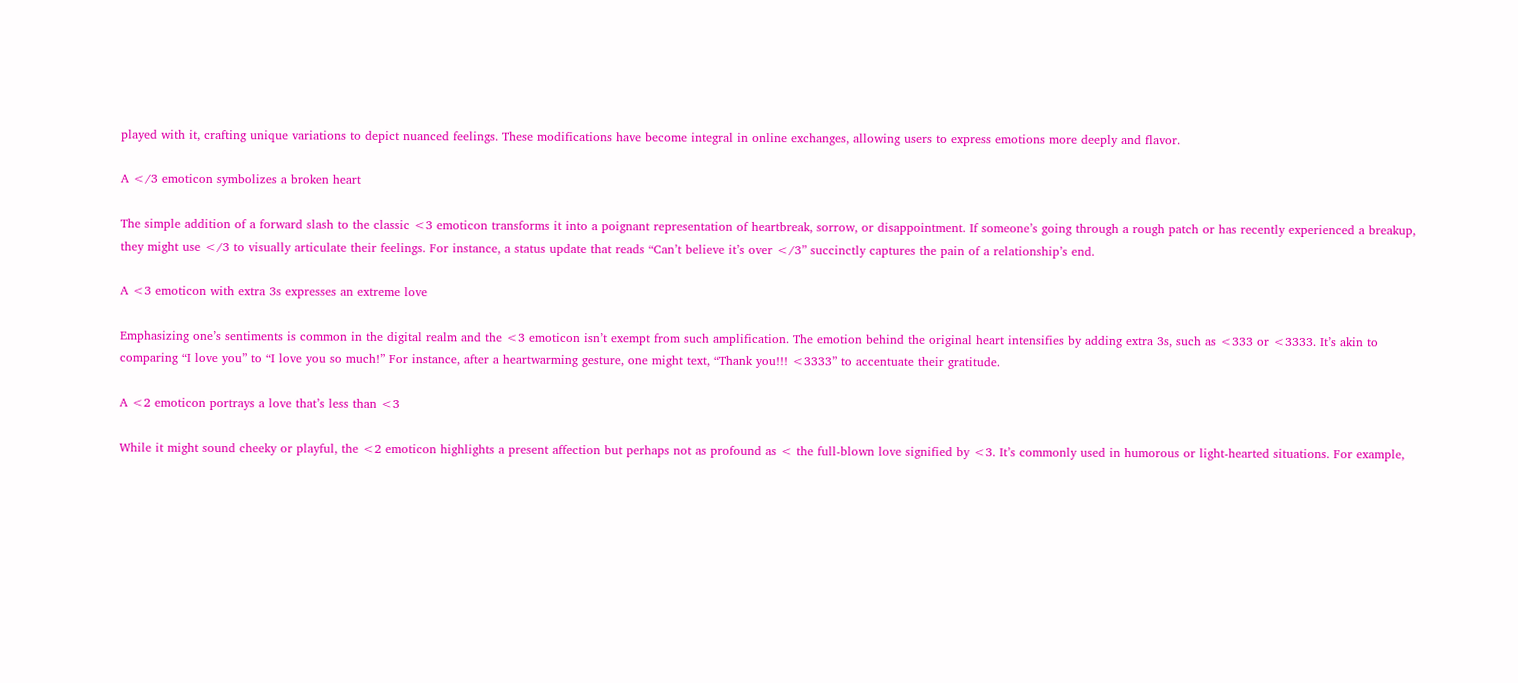played with it, crafting unique variations to depict nuanced feelings. These modifications have become integral in online exchanges, allowing users to express emotions more deeply and flavor.

A </3 emoticon symbolizes a broken heart

The simple addition of a forward slash to the classic <3 emoticon transforms it into a poignant representation of heartbreak, sorrow, or disappointment. If someone’s going through a rough patch or has recently experienced a breakup, they might use </3 to visually articulate their feelings. For instance, a status update that reads “Can’t believe it’s over </3” succinctly captures the pain of a relationship’s end.

A <3 emoticon with extra 3s expresses an extreme love

Emphasizing one’s sentiments is common in the digital realm and the <3 emoticon isn’t exempt from such amplification. The emotion behind the original heart intensifies by adding extra 3s, such as <333 or <3333. It’s akin to comparing “I love you” to “I love you so much!” For instance, after a heartwarming gesture, one might text, “Thank you!!! <3333” to accentuate their gratitude.

A <2 emoticon portrays a love that’s less than <3

While it might sound cheeky or playful, the <2 emoticon highlights a present affection but perhaps not as profound as < the full-blown love signified by <3. It’s commonly used in humorous or light-hearted situations. For example,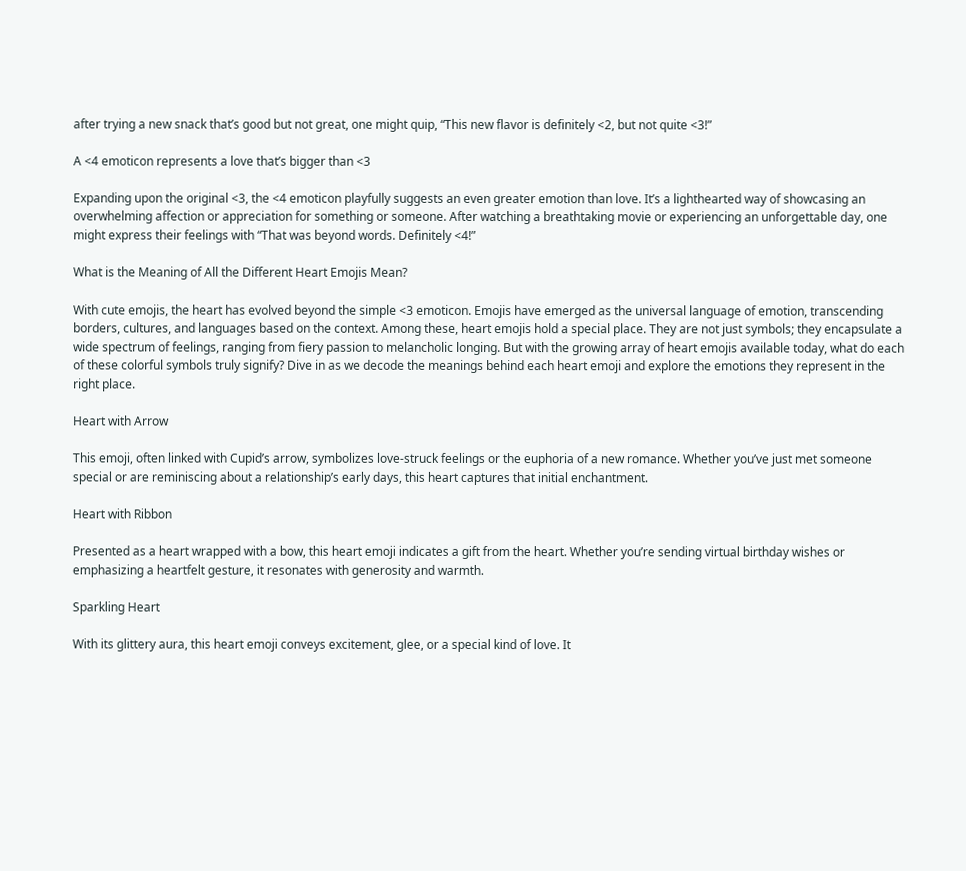after trying a new snack that’s good but not great, one might quip, “This new flavor is definitely <2, but not quite <3!”

A <4 emoticon represents a love that’s bigger than <3

Expanding upon the original <3, the <4 emoticon playfully suggests an even greater emotion than love. It’s a lighthearted way of showcasing an overwhelming affection or appreciation for something or someone. After watching a breathtaking movie or experiencing an unforgettable day, one might express their feelings with “That was beyond words. Definitely <4!”

What is the Meaning of All the Different Heart Emojis Mean?

With cute emojis, the heart has evolved beyond the simple <3 emoticon. Emojis have emerged as the universal language of emotion, transcending borders, cultures, and languages based on the context. Among these, heart emojis hold a special place. They are not just symbols; they encapsulate a wide spectrum of feelings, ranging from fiery passion to melancholic longing. But with the growing array of heart emojis available today, what do each of these colorful symbols truly signify? Dive in as we decode the meanings behind each heart emoji and explore the emotions they represent in the right place.

Heart with Arrow

This emoji, often linked with Cupid’s arrow, symbolizes love-struck feelings or the euphoria of a new romance. Whether you’ve just met someone special or are reminiscing about a relationship’s early days, this heart captures that initial enchantment.

Heart with Ribbon

Presented as a heart wrapped with a bow, this heart emoji indicates a gift from the heart. Whether you’re sending virtual birthday wishes or emphasizing a heartfelt gesture, it resonates with generosity and warmth.

Sparkling Heart

With its glittery aura, this heart emoji conveys excitement, glee, or a special kind of love. It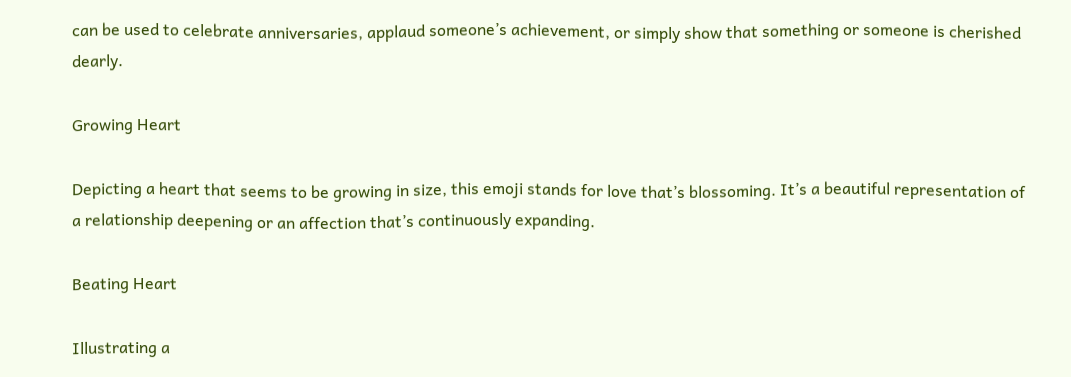can be used to celebrate anniversaries, applaud someone’s achievement, or simply show that something or someone is cherished dearly.

Growing Heart

Depicting a heart that seems to be growing in size, this emoji stands for love that’s blossoming. It’s a beautiful representation of a relationship deepening or an affection that’s continuously expanding.

Beating Heart

Illustrating a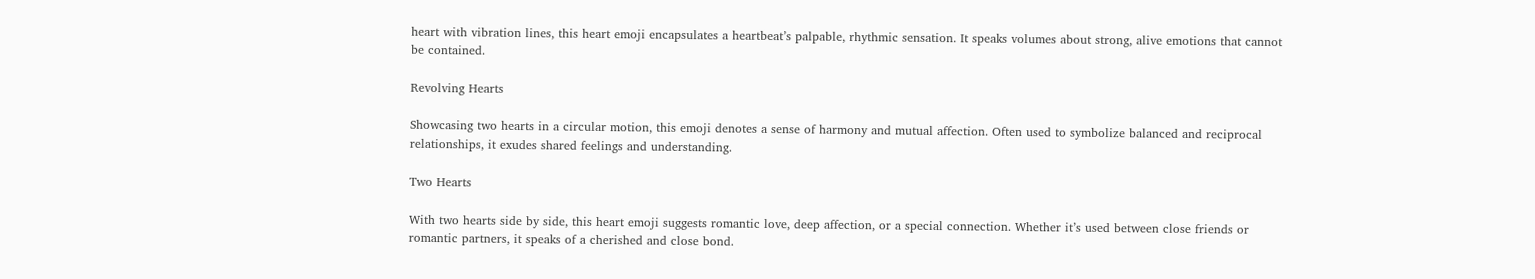heart with vibration lines, this heart emoji encapsulates a heartbeat’s palpable, rhythmic sensation. It speaks volumes about strong, alive emotions that cannot be contained.

Revolving Hearts

Showcasing two hearts in a circular motion, this emoji denotes a sense of harmony and mutual affection. Often used to symbolize balanced and reciprocal relationships, it exudes shared feelings and understanding.

Two Hearts

With two hearts side by side, this heart emoji suggests romantic love, deep affection, or a special connection. Whether it’s used between close friends or romantic partners, it speaks of a cherished and close bond.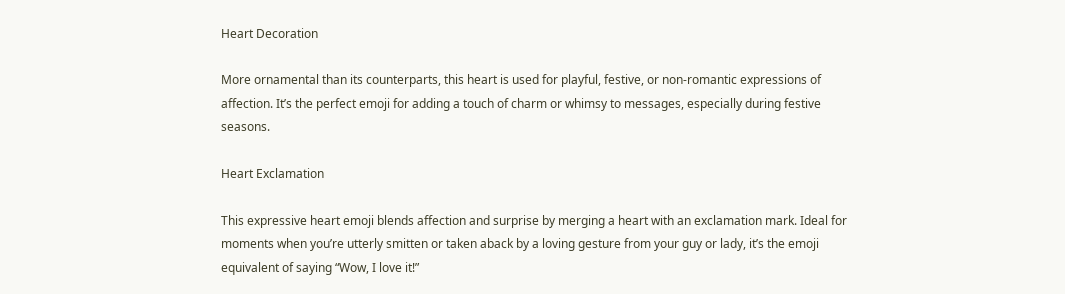Heart Decoration

More ornamental than its counterparts, this heart is used for playful, festive, or non-romantic expressions of affection. It’s the perfect emoji for adding a touch of charm or whimsy to messages, especially during festive seasons.

Heart Exclamation

This expressive heart emoji blends affection and surprise by merging a heart with an exclamation mark. Ideal for moments when you’re utterly smitten or taken aback by a loving gesture from your guy or lady, it’s the emoji equivalent of saying “Wow, I love it!”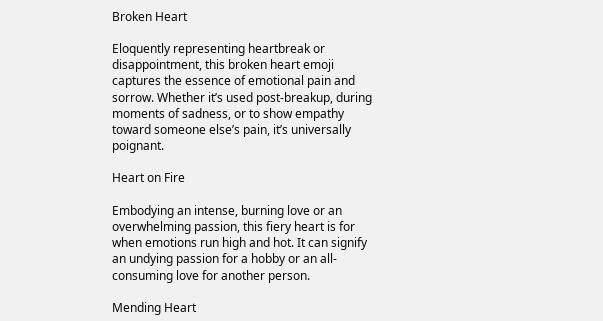Broken Heart

Eloquently representing heartbreak or disappointment, this broken heart emoji captures the essence of emotional pain and sorrow. Whether it’s used post-breakup, during moments of sadness, or to show empathy toward someone else’s pain, it’s universally poignant.

Heart on Fire

Embodying an intense, burning love or an overwhelming passion, this fiery heart is for when emotions run high and hot. It can signify an undying passion for a hobby or an all-consuming love for another person.

Mending Heart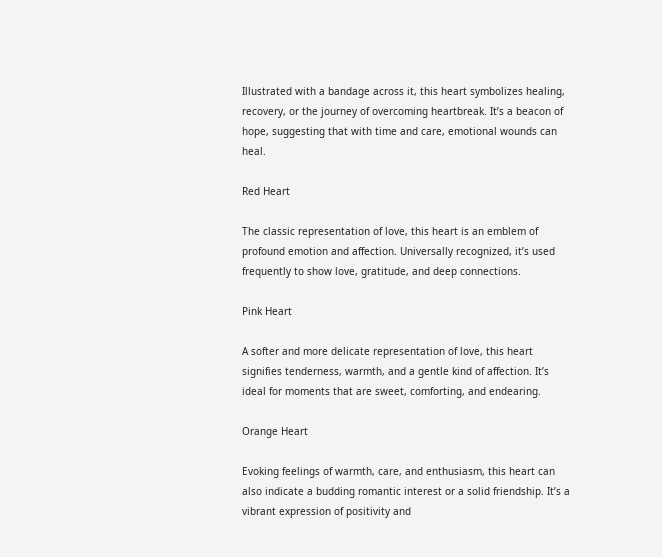Illustrated with a bandage across it, this heart symbolizes healing, recovery, or the journey of overcoming heartbreak. It’s a beacon of hope, suggesting that with time and care, emotional wounds can heal.

Red Heart

The classic representation of love, this heart is an emblem of profound emotion and affection. Universally recognized, it’s used frequently to show love, gratitude, and deep connections.

Pink Heart

A softer and more delicate representation of love, this heart signifies tenderness, warmth, and a gentle kind of affection. It’s ideal for moments that are sweet, comforting, and endearing.

Orange Heart

Evoking feelings of warmth, care, and enthusiasm, this heart can also indicate a budding romantic interest or a solid friendship. It’s a vibrant expression of positivity and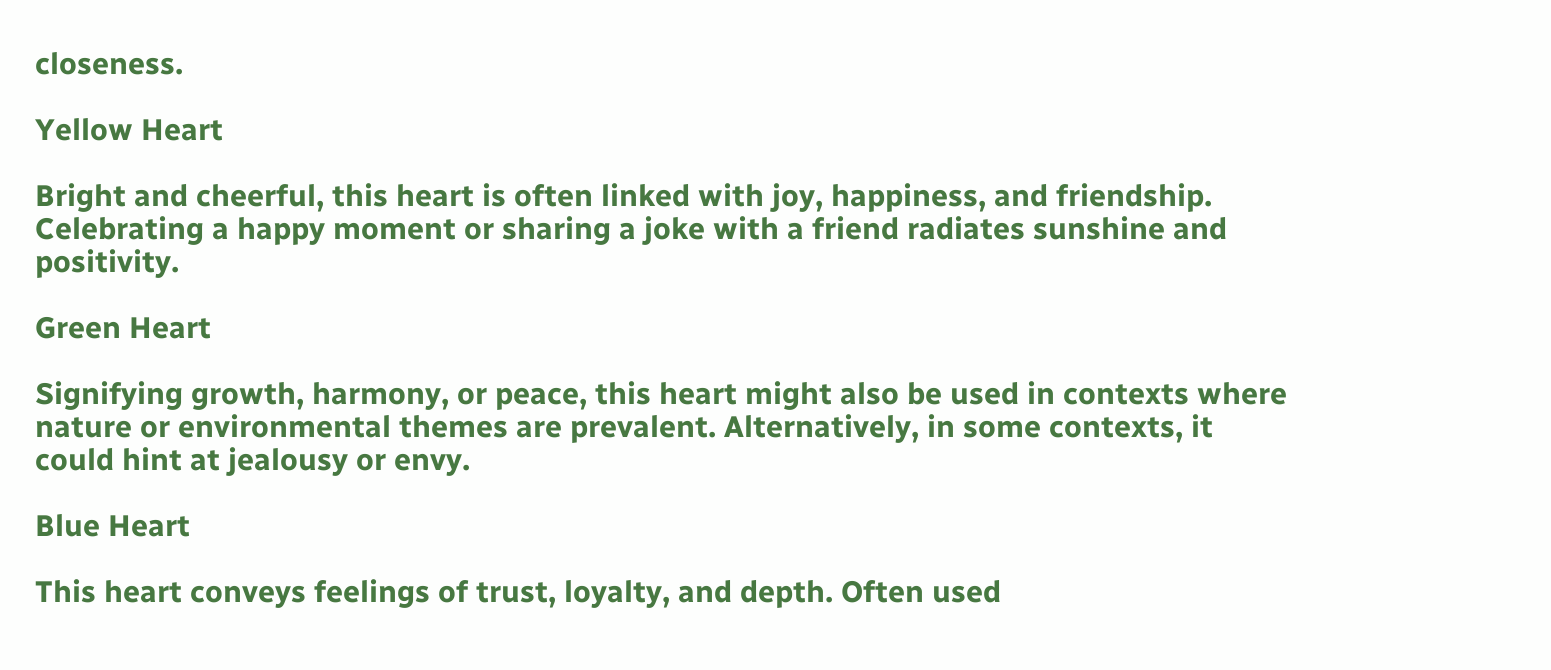closeness.

Yellow Heart

Bright and cheerful, this heart is often linked with joy, happiness, and friendship. Celebrating a happy moment or sharing a joke with a friend radiates sunshine and positivity.

Green Heart

Signifying growth, harmony, or peace, this heart might also be used in contexts where nature or environmental themes are prevalent. Alternatively, in some contexts, it could hint at jealousy or envy.

Blue Heart

This heart conveys feelings of trust, loyalty, and depth. Often used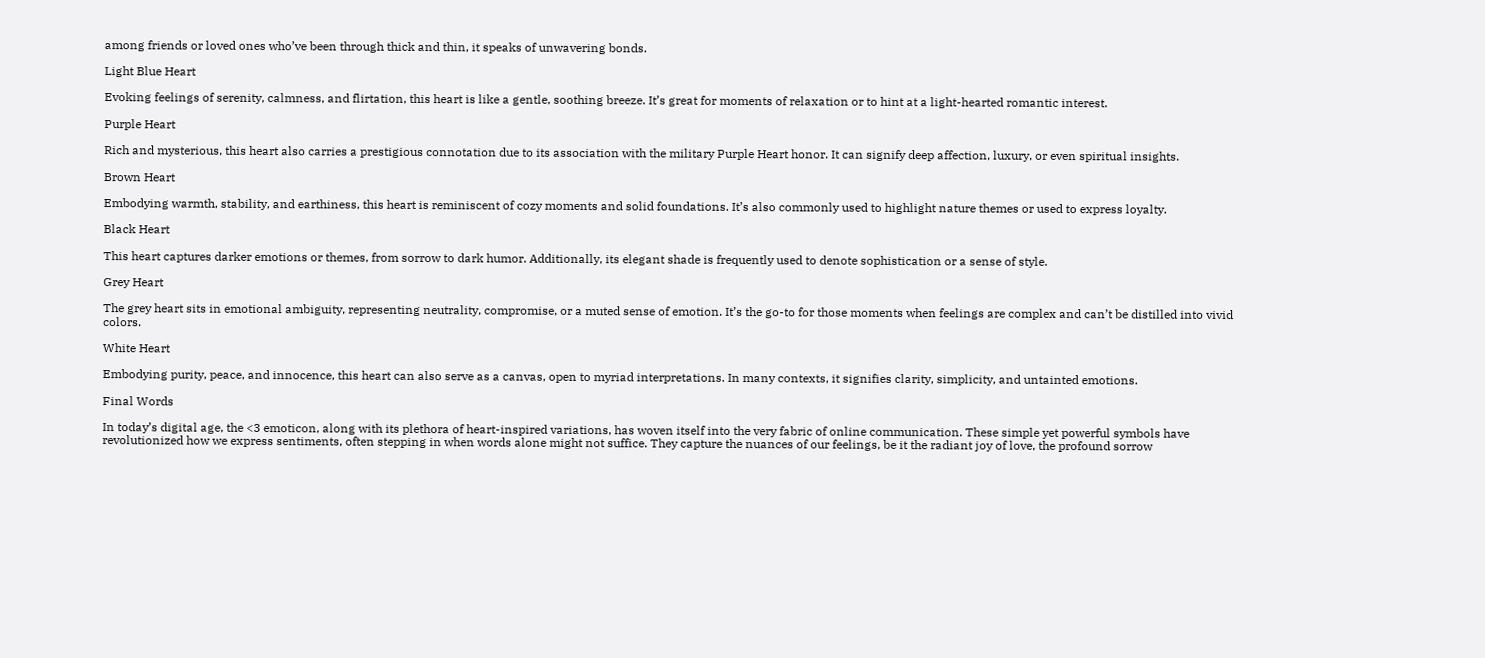among friends or loved ones who’ve been through thick and thin, it speaks of unwavering bonds.

Light Blue Heart

Evoking feelings of serenity, calmness, and flirtation, this heart is like a gentle, soothing breeze. It’s great for moments of relaxation or to hint at a light-hearted romantic interest.

Purple Heart

Rich and mysterious, this heart also carries a prestigious connotation due to its association with the military Purple Heart honor. It can signify deep affection, luxury, or even spiritual insights.

Brown Heart

Embodying warmth, stability, and earthiness, this heart is reminiscent of cozy moments and solid foundations. It’s also commonly used to highlight nature themes or used to express loyalty.

Black Heart

This heart captures darker emotions or themes, from sorrow to dark humor. Additionally, its elegant shade is frequently used to denote sophistication or a sense of style.

Grey Heart

The grey heart sits in emotional ambiguity, representing neutrality, compromise, or a muted sense of emotion. It’s the go-to for those moments when feelings are complex and can’t be distilled into vivid colors.

White Heart

Embodying purity, peace, and innocence, this heart can also serve as a canvas, open to myriad interpretations. In many contexts, it signifies clarity, simplicity, and untainted emotions.

Final Words

In today’s digital age, the <3 emoticon, along with its plethora of heart-inspired variations, has woven itself into the very fabric of online communication. These simple yet powerful symbols have revolutionized how we express sentiments, often stepping in when words alone might not suffice. They capture the nuances of our feelings, be it the radiant joy of love, the profound sorrow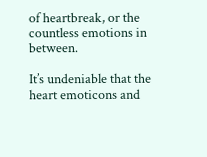of heartbreak, or the countless emotions in between.

It’s undeniable that the heart emoticons and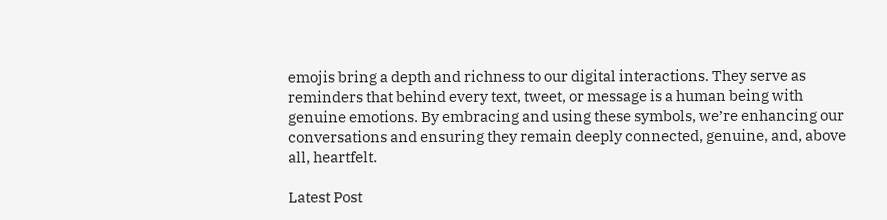emojis bring a depth and richness to our digital interactions. They serve as reminders that behind every text, tweet, or message is a human being with genuine emotions. By embracing and using these symbols, we’re enhancing our conversations and ensuring they remain deeply connected, genuine, and, above all, heartfelt.

Latest Post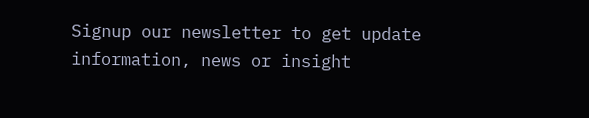Signup our newsletter to get update information, news or insight